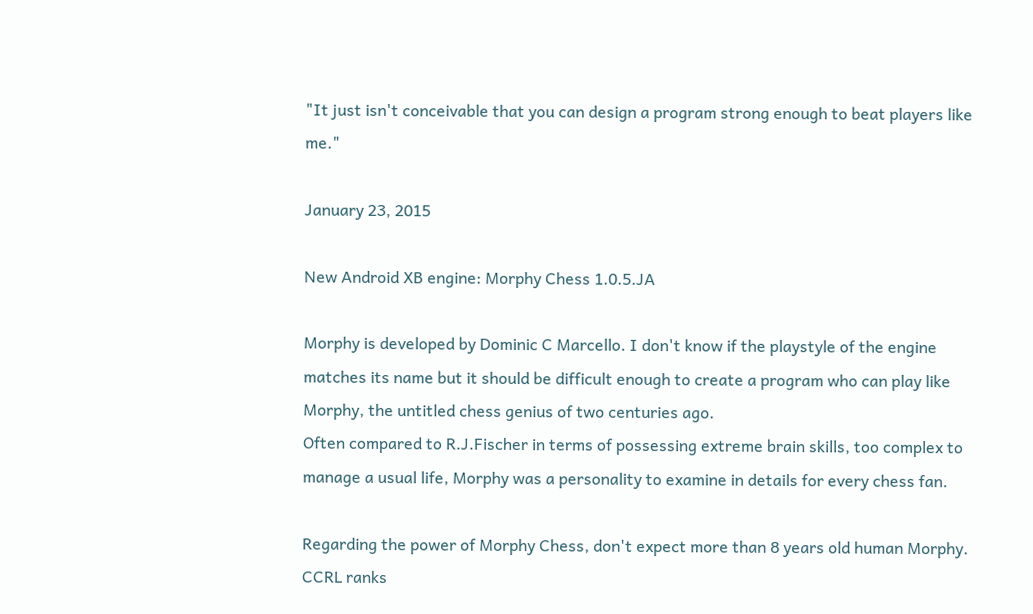"It just isn't conceivable that you can design a program strong enough to beat players like me."

January 23, 2015

New Android XB engine: Morphy Chess 1.0.5.JA

Morphy is developed by Dominic C Marcello. I don't know if the playstyle of the engine matches its name but it should be difficult enough to create a program who can play like Morphy, the untitled chess genius of two centuries ago.
Often compared to R.J.Fischer in terms of possessing extreme brain skills, too complex to manage a usual life, Morphy was a personality to examine in details for every chess fan.

Regarding the power of Morphy Chess, don't expect more than 8 years old human Morphy. CCRL ranks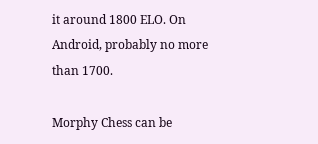it around 1800 ELO. On Android, probably no more than 1700.

Morphy Chess can be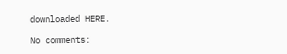downloaded HERE.

No comments: